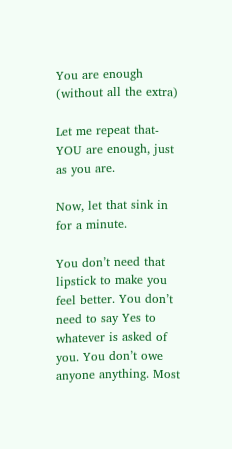You are enough (without all the extra)

Let me repeat that- YOU are enough, just as you are.

Now, let that sink in for a minute.

You don’t need that lipstick to make you feel better. You don’t need to say Yes to whatever is asked of you. You don’t owe anyone anything. Most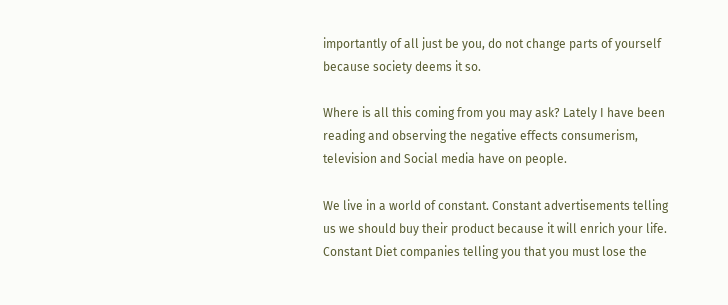importantly of all just be you, do not change parts of yourself because society deems it so.

Where is all this coming from you may ask? Lately I have been reading and observing the negative effects consumerism, television and Social media have on people.

We live in a world of constant. Constant advertisements telling us we should buy their product because it will enrich your life. Constant Diet companies telling you that you must lose the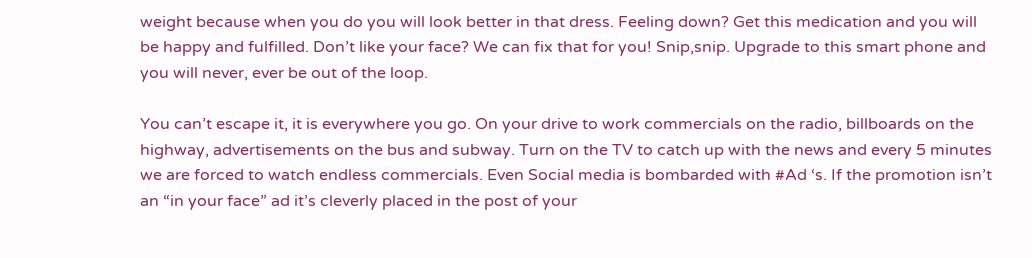weight because when you do you will look better in that dress. Feeling down? Get this medication and you will be happy and fulfilled. Don’t like your face? We can fix that for you! Snip,snip. Upgrade to this smart phone and you will never, ever be out of the loop.

You can’t escape it, it is everywhere you go. On your drive to work commercials on the radio, billboards on the highway, advertisements on the bus and subway. Turn on the TV to catch up with the news and every 5 minutes we are forced to watch endless commercials. Even Social media is bombarded with #Ad ‘s. If the promotion isn’t an “in your face” ad it’s cleverly placed in the post of your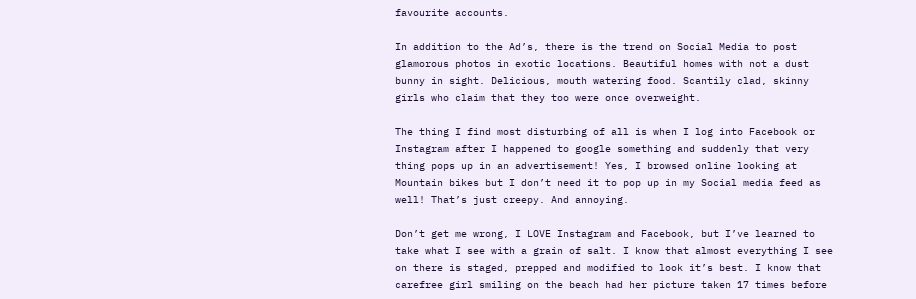favourite accounts.

In addition to the Ad’s, there is the trend on Social Media to post glamorous photos in exotic locations. Beautiful homes with not a dust bunny in sight. Delicious, mouth watering food. Scantily clad, skinny girls who claim that they too were once overweight.

The thing I find most disturbing of all is when I log into Facebook or Instagram after I happened to google something and suddenly that very thing pops up in an advertisement! Yes, I browsed online looking at Mountain bikes but I don’t need it to pop up in my Social media feed as well! That’s just creepy. And annoying.

Don’t get me wrong, I LOVE Instagram and Facebook, but I’ve learned to take what I see with a grain of salt. I know that almost everything I see on there is staged, prepped and modified to look it’s best. I know that carefree girl smiling on the beach had her picture taken 17 times before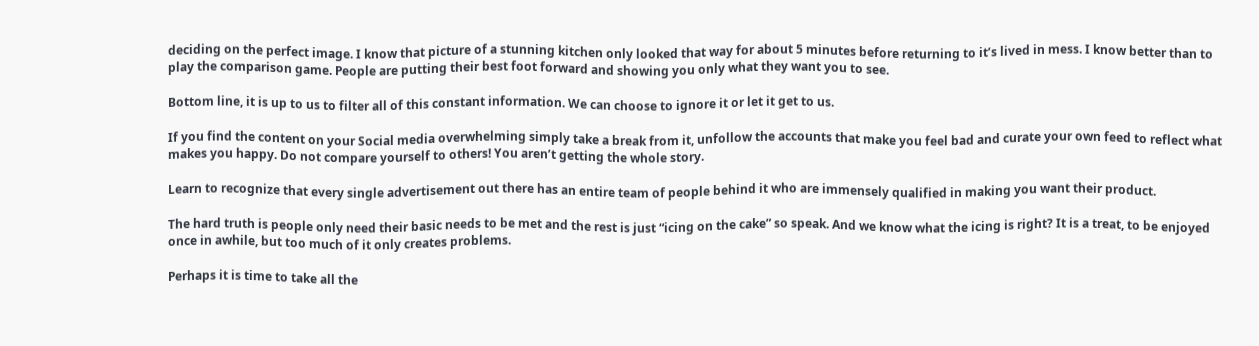deciding on the perfect image. I know that picture of a stunning kitchen only looked that way for about 5 minutes before returning to it’s lived in mess. I know better than to play the comparison game. People are putting their best foot forward and showing you only what they want you to see.

Bottom line, it is up to us to filter all of this constant information. We can choose to ignore it or let it get to us.

If you find the content on your Social media overwhelming simply take a break from it, unfollow the accounts that make you feel bad and curate your own feed to reflect what makes you happy. Do not compare yourself to others! You aren’t getting the whole story.

Learn to recognize that every single advertisement out there has an entire team of people behind it who are immensely qualified in making you want their product.

The hard truth is people only need their basic needs to be met and the rest is just “icing on the cake” so speak. And we know what the icing is right? It is a treat, to be enjoyed once in awhile, but too much of it only creates problems.

Perhaps it is time to take all the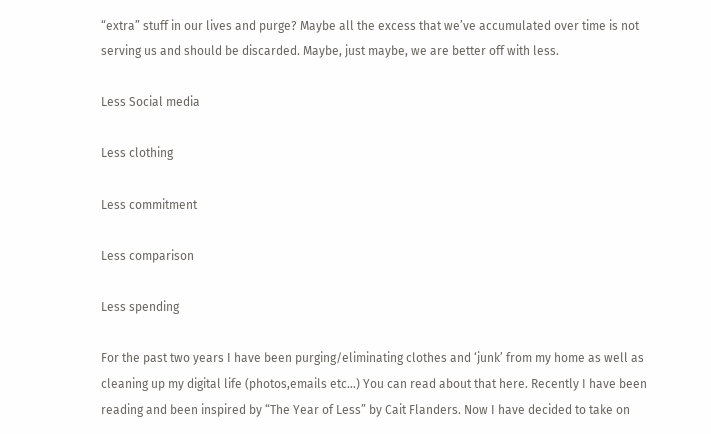“extra” stuff in our lives and purge? Maybe all the excess that we’ve accumulated over time is not serving us and should be discarded. Maybe, just maybe, we are better off with less.

Less Social media

Less clothing

Less commitment

Less comparison

Less spending

For the past two years I have been purging/eliminating clothes and ‘junk’ from my home as well as cleaning up my digital life (photos,emails etc…) You can read about that here. Recently I have been reading and been inspired by “The Year of Less” by Cait Flanders. Now I have decided to take on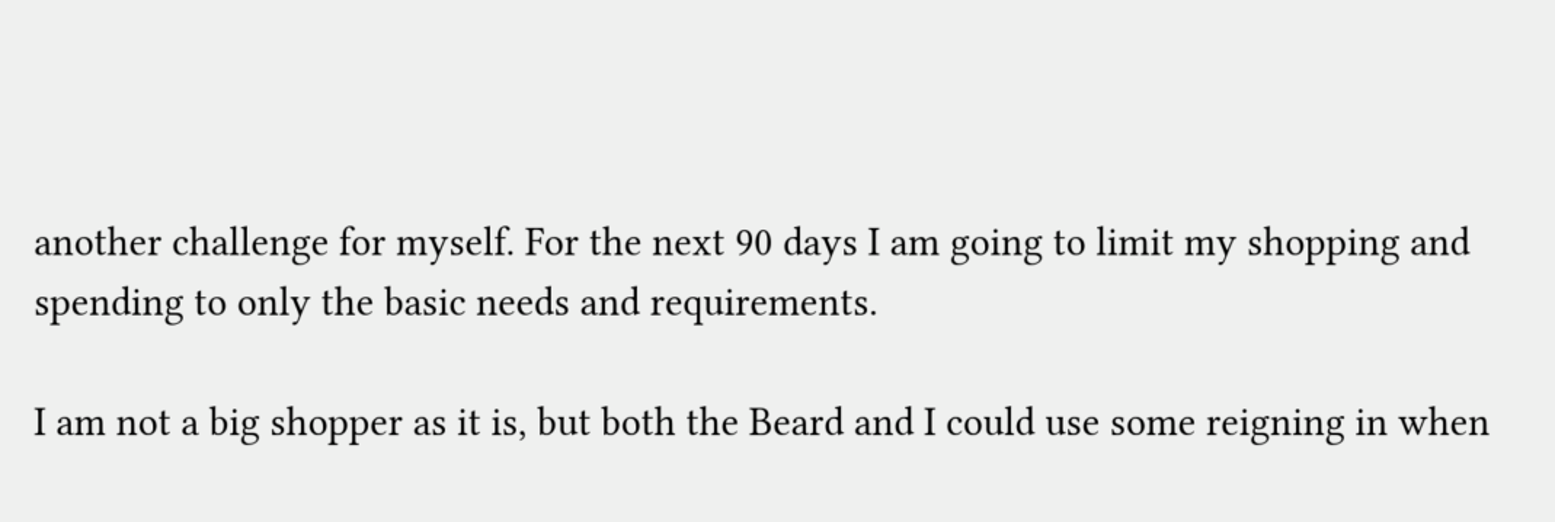another challenge for myself. For the next 90 days I am going to limit my shopping and spending to only the basic needs and requirements.

I am not a big shopper as it is, but both the Beard and I could use some reigning in when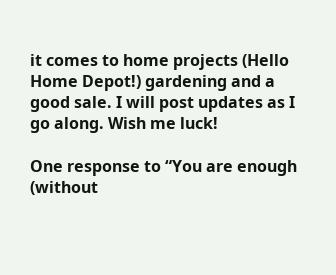it comes to home projects (Hello Home Depot!) gardening and a good sale. I will post updates as I go along. Wish me luck!

One response to “You are enough (without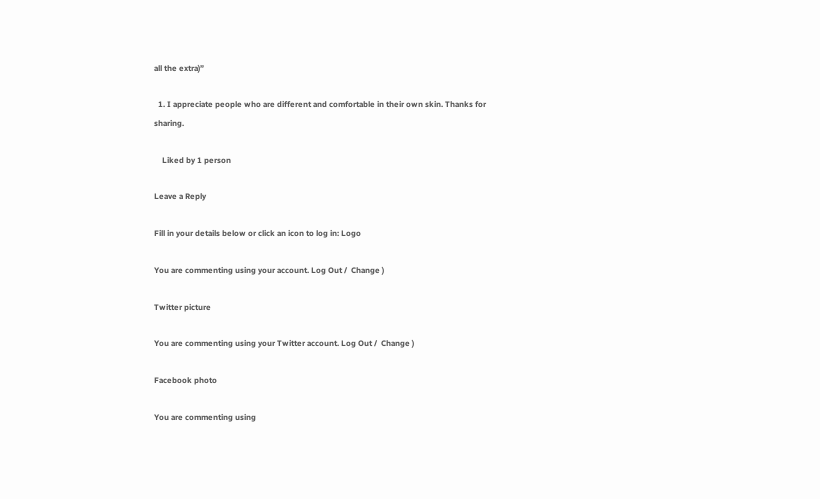all the extra)”

  1. I appreciate people who are different and comfortable in their own skin. Thanks for sharing.

    Liked by 1 person

Leave a Reply

Fill in your details below or click an icon to log in: Logo

You are commenting using your account. Log Out /  Change )

Twitter picture

You are commenting using your Twitter account. Log Out /  Change )

Facebook photo

You are commenting using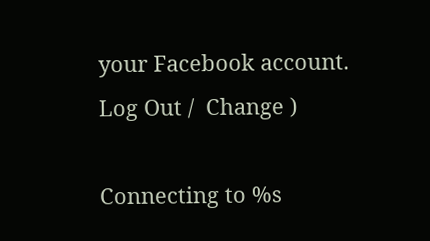your Facebook account. Log Out /  Change )

Connecting to %s